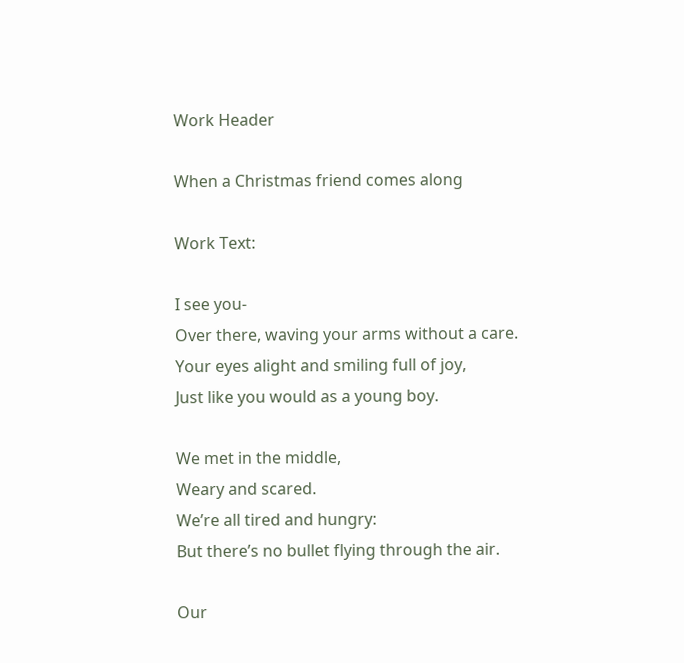Work Header

When a Christmas friend comes along

Work Text:

I see you-
Over there, waving your arms without a care.
Your eyes alight and smiling full of joy,
Just like you would as a young boy.

We met in the middle,
Weary and scared.
We’re all tired and hungry:
But there’s no bullet flying through the air.

Our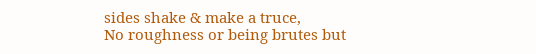sides shake & make a truce,
No roughness or being brutes but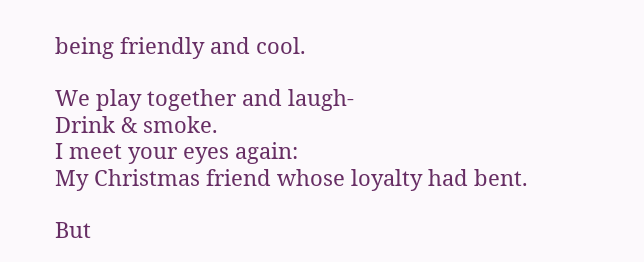being friendly and cool.

We play together and laugh-
Drink & smoke.
I meet your eyes again:
My Christmas friend whose loyalty had bent.

But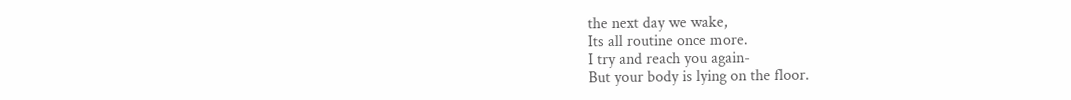the next day we wake,
Its all routine once more.
I try and reach you again-
But your body is lying on the floor.